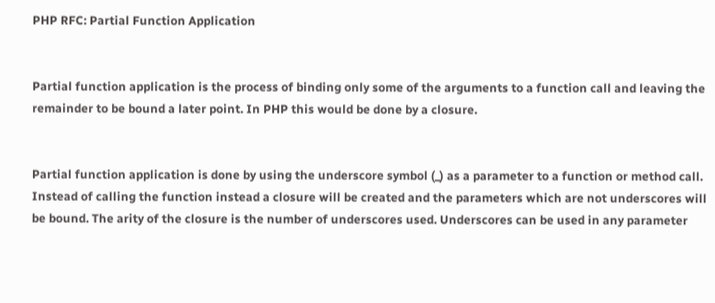PHP RFC: Partial Function Application


Partial function application is the process of binding only some of the arguments to a function call and leaving the remainder to be bound a later point. In PHP this would be done by a closure.


Partial function application is done by using the underscore symbol (_) as a parameter to a function or method call. Instead of calling the function instead a closure will be created and the parameters which are not underscores will be bound. The arity of the closure is the number of underscores used. Underscores can be used in any parameter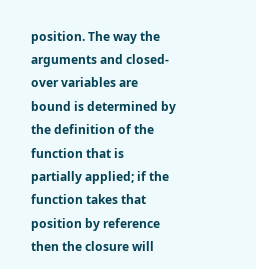position. The way the arguments and closed-over variables are bound is determined by the definition of the function that is partially applied; if the function takes that position by reference then the closure will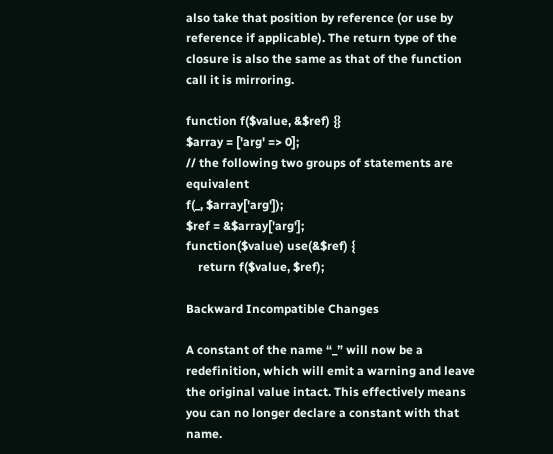also take that position by reference (or use by reference if applicable). The return type of the closure is also the same as that of the function call it is mirroring.

function f($value, &$ref) {}
$array = ['arg' => 0];
// the following two groups of statements are equivalent
f(_, $array['arg']);
$ref = &$array['arg'];
function($value) use(&$ref) {
    return f($value, $ref);

Backward Incompatible Changes

A constant of the name “_” will now be a redefinition, which will emit a warning and leave the original value intact. This effectively means you can no longer declare a constant with that name.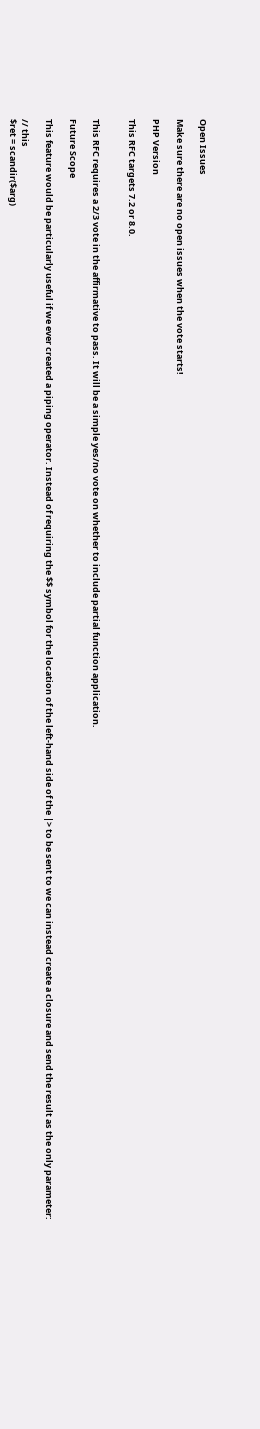Open Issues

Make sure there are no open issues when the vote starts!

PHP Version

This RFC targets 7.2 or 8.0.


This RFC requires a 2/3 vote in the affirmative to pass. It will be a simple yes/no vote on whether to include partial function application.

Future Scope

This feature would be particularly useful if we ever created a piping operator. Instead of requiring the $$ symbol for the location of the left-hand side of the |> to be sent to we can instead create a closure and send the result as the only parameter:

// this
$ret = scandir($arg)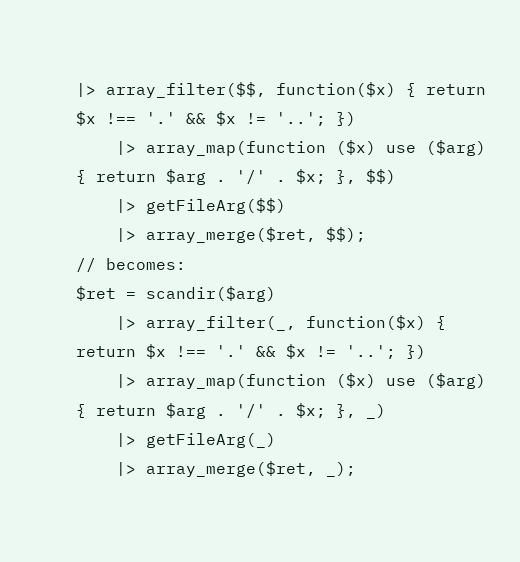|> array_filter($$, function($x) { return $x !== '.' && $x != '..'; })
    |> array_map(function ($x) use ($arg) { return $arg . '/' . $x; }, $$)
    |> getFileArg($$)
    |> array_merge($ret, $$);
// becomes:
$ret = scandir($arg)
    |> array_filter(_, function($x) { return $x !== '.' && $x != '..'; })
    |> array_map(function ($x) use ($arg) { return $arg . '/' . $x; }, _)
    |> getFileArg(_)
    |> array_merge($ret, _);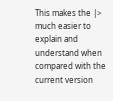This makes the |> much easier to explain and understand when compared with the current version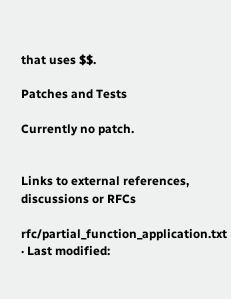that uses $$.

Patches and Tests

Currently no patch.


Links to external references, discussions or RFCs

rfc/partial_function_application.txt · Last modified: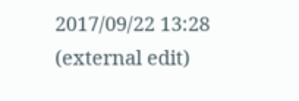2017/09/22 13:28 (external edit)